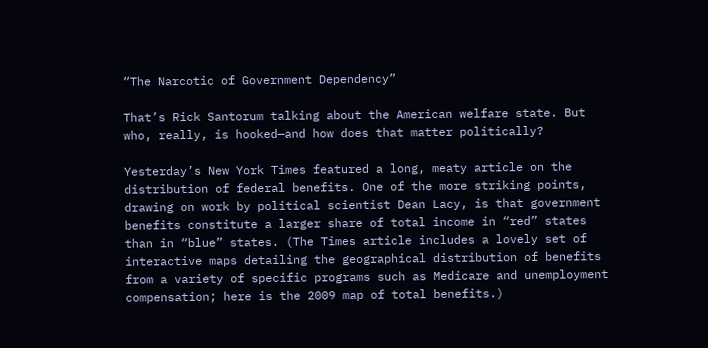“The Narcotic of Government Dependency”

That’s Rick Santorum talking about the American welfare state. But who, really, is hooked—and how does that matter politically?

Yesterday’s New York Times featured a long, meaty article on the distribution of federal benefits. One of the more striking points, drawing on work by political scientist Dean Lacy, is that government benefits constitute a larger share of total income in “red” states than in “blue” states. (The Times article includes a lovely set of interactive maps detailing the geographical distribution of benefits from a variety of specific programs such as Medicare and unemployment compensation; here is the 2009 map of total benefits.)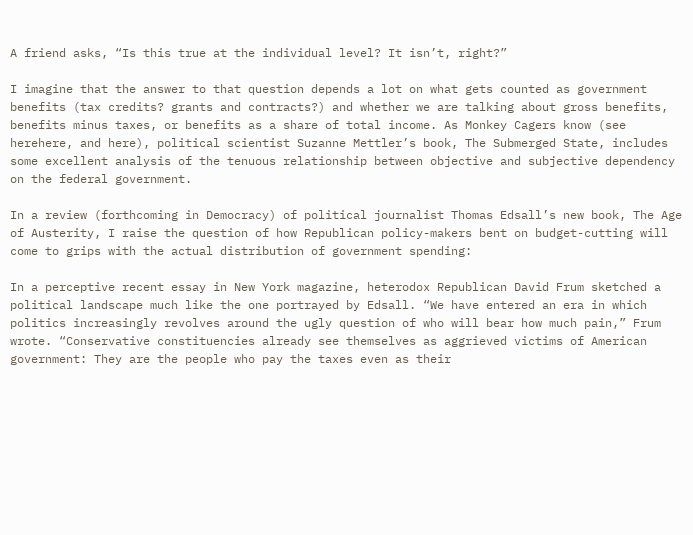A friend asks, “Is this true at the individual level? It isn’t, right?”

I imagine that the answer to that question depends a lot on what gets counted as government benefits (tax credits? grants and contracts?) and whether we are talking about gross benefits, benefits minus taxes, or benefits as a share of total income. As Monkey Cagers know (see herehere, and here), political scientist Suzanne Mettler’s book, The Submerged State, includes some excellent analysis of the tenuous relationship between objective and subjective dependency on the federal government.

In a review (forthcoming in Democracy) of political journalist Thomas Edsall’s new book, The Age of Austerity, I raise the question of how Republican policy-makers bent on budget-cutting will come to grips with the actual distribution of government spending:

In a perceptive recent essay in New York magazine, heterodox Republican David Frum sketched a political landscape much like the one portrayed by Edsall. “We have entered an era in which politics increasingly revolves around the ugly question of who will bear how much pain,” Frum wrote. “Conservative constituencies already see themselves as aggrieved victims of American government: They are the people who pay the taxes even as their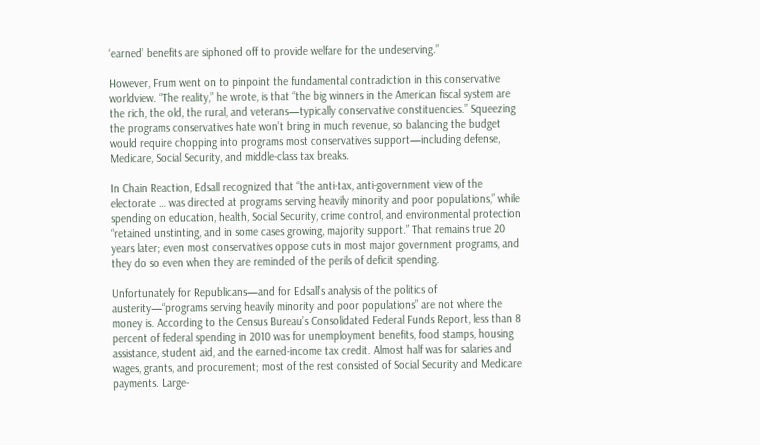‘earned’ benefits are siphoned off to provide welfare for the undeserving.”

However, Frum went on to pinpoint the fundamental contradiction in this conservative worldview. “The reality,” he wrote, is that “the big winners in the American fiscal system are the rich, the old, the rural, and veterans—typically conservative constituencies.” Squeezing the programs conservatives hate won’t bring in much revenue, so balancing the budget would require chopping into programs most conservatives support—including defense, Medicare, Social Security, and middle-class tax breaks.

In Chain Reaction, Edsall recognized that “the anti-tax, anti-government view of the electorate … was directed at programs serving heavily minority and poor populations,” while spending on education, health, Social Security, crime control, and environmental protection “retained unstinting, and in some cases growing, majority support.” That remains true 20 years later; even most conservatives oppose cuts in most major government programs, and they do so even when they are reminded of the perils of deficit spending.

Unfortunately for Republicans—and for Edsall’s analysis of the politics of austerity—“programs serving heavily minority and poor populations” are not where the money is. According to the Census Bureau’s Consolidated Federal Funds Report, less than 8 percent of federal spending in 2010 was for unemployment benefits, food stamps, housing assistance, student aid, and the earned-income tax credit. Almost half was for salaries and wages, grants, and procurement; most of the rest consisted of Social Security and Medicare payments. Large-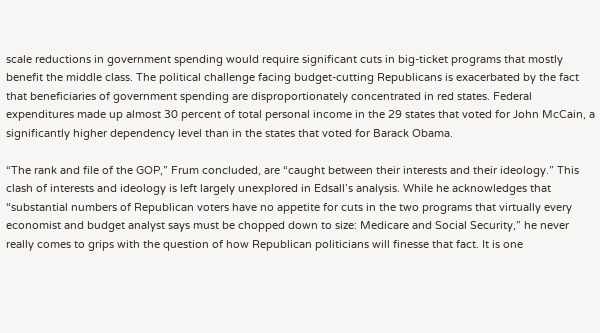scale reductions in government spending would require significant cuts in big-ticket programs that mostly benefit the middle class. The political challenge facing budget-cutting Republicans is exacerbated by the fact that beneficiaries of government spending are disproportionately concentrated in red states. Federal expenditures made up almost 30 percent of total personal income in the 29 states that voted for John McCain, a significantly higher dependency level than in the states that voted for Barack Obama.

“The rank and file of the GOP,” Frum concluded, are “caught between their interests and their ideology.” This clash of interests and ideology is left largely unexplored in Edsall’s analysis. While he acknowledges that “substantial numbers of Republican voters have no appetite for cuts in the two programs that virtually every economist and budget analyst says must be chopped down to size: Medicare and Social Security,” he never really comes to grips with the question of how Republican politicians will finesse that fact. It is one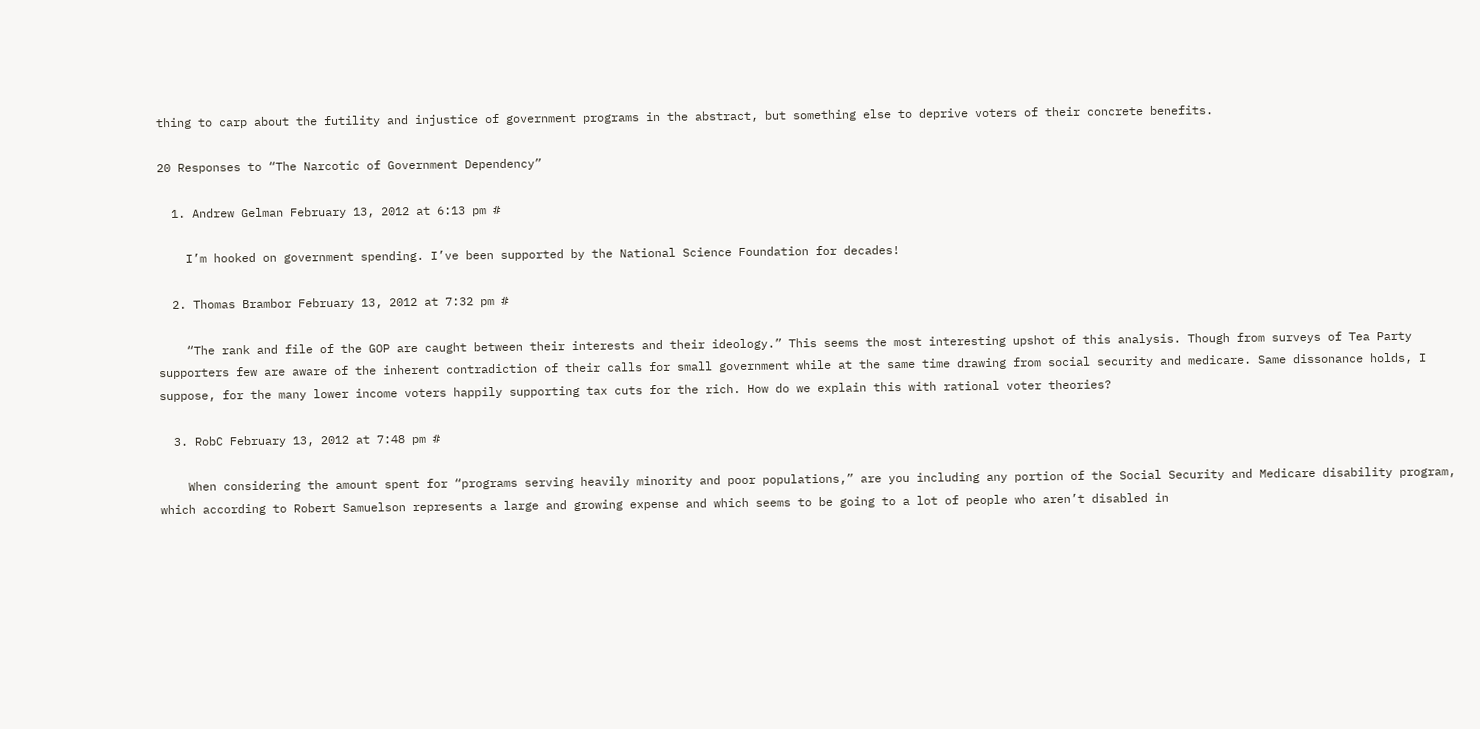thing to carp about the futility and injustice of government programs in the abstract, but something else to deprive voters of their concrete benefits.

20 Responses to “The Narcotic of Government Dependency”

  1. Andrew Gelman February 13, 2012 at 6:13 pm #

    I’m hooked on government spending. I’ve been supported by the National Science Foundation for decades!

  2. Thomas Brambor February 13, 2012 at 7:32 pm #

    “The rank and file of the GOP are caught between their interests and their ideology.” This seems the most interesting upshot of this analysis. Though from surveys of Tea Party supporters few are aware of the inherent contradiction of their calls for small government while at the same time drawing from social security and medicare. Same dissonance holds, I suppose, for the many lower income voters happily supporting tax cuts for the rich. How do we explain this with rational voter theories?

  3. RobC February 13, 2012 at 7:48 pm #

    When considering the amount spent for “programs serving heavily minority and poor populations,” are you including any portion of the Social Security and Medicare disability program, which according to Robert Samuelson represents a large and growing expense and which seems to be going to a lot of people who aren’t disabled in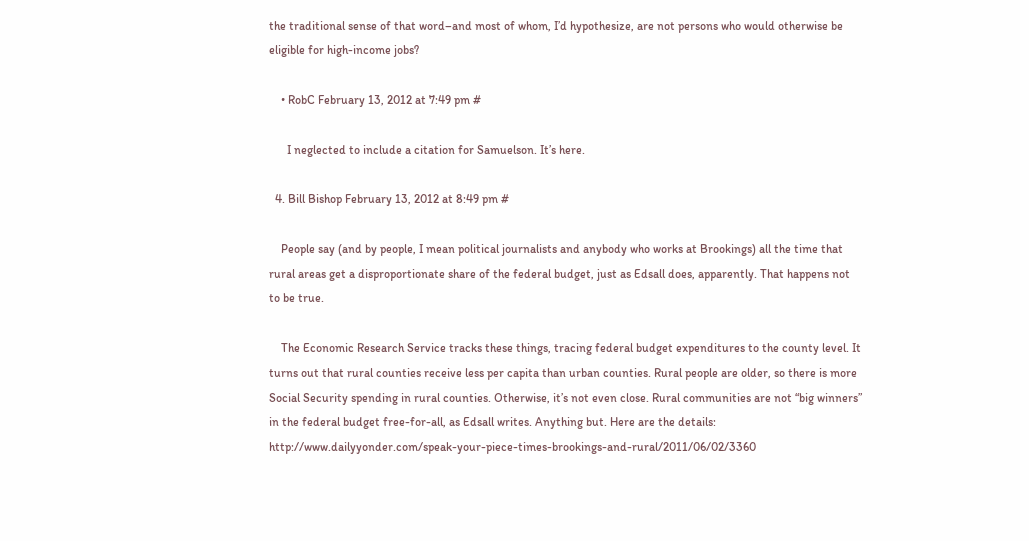the traditional sense of that word–and most of whom, I’d hypothesize, are not persons who would otherwise be eligible for high-income jobs?

    • RobC February 13, 2012 at 7:49 pm #

      I neglected to include a citation for Samuelson. It’s here.

  4. Bill Bishop February 13, 2012 at 8:49 pm #

    People say (and by people, I mean political journalists and anybody who works at Brookings) all the time that rural areas get a disproportionate share of the federal budget, just as Edsall does, apparently. That happens not to be true.

    The Economic Research Service tracks these things, tracing federal budget expenditures to the county level. It turns out that rural counties receive less per capita than urban counties. Rural people are older, so there is more Social Security spending in rural counties. Otherwise, it’s not even close. Rural communities are not “big winners” in the federal budget free-for-all, as Edsall writes. Anything but. Here are the details: http://www.dailyyonder.com/speak-your-piece-times-brookings-and-rural/2011/06/02/3360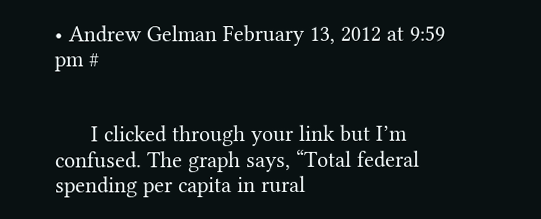• Andrew Gelman February 13, 2012 at 9:59 pm #


      I clicked through your link but I’m confused. The graph says, “Total federal spending per capita in rural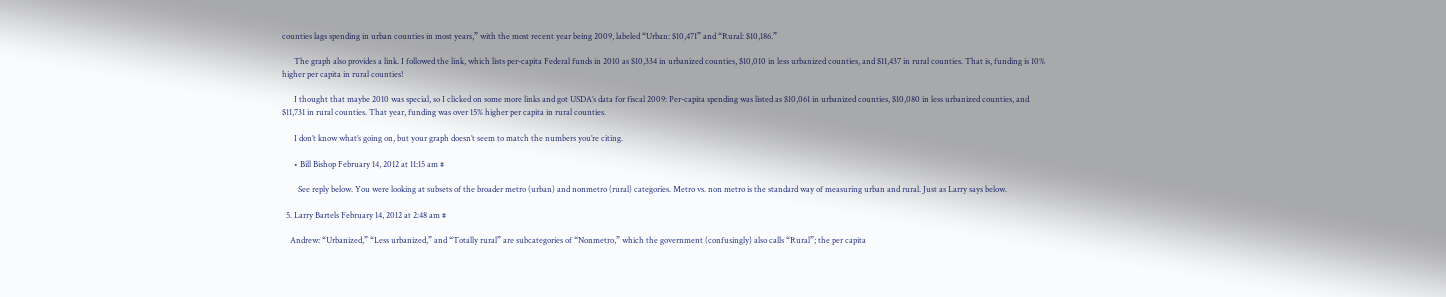counties lags spending in urban counties in most years,” with the most recent year being 2009, labeled “Urban: $10,471” and “Rural: $10,186.”

      The graph also provides a link. I followed the link, which lists per-capita Federal funds in 2010 as $10,334 in urbanized counties, $10,010 in less urbanized counties, and $11,437 in rural counties. That is, funding is 10% higher per capita in rural counties!

      I thought that maybe 2010 was special, so I clicked on some more links and got USDA’s data for fiscal 2009: Per-capita spending was listed as $10,061 in urbanized counties, $10,080 in less urbanized counties, and $11,731 in rural counties. That year, funding was over 15% higher per capita in rural counties.

      I don’t know what’s going on, but your graph doesn’t seem to match the numbers you’re citing.

      • Bill Bishop February 14, 2012 at 11:15 am #

        See reply below. You were looking at subsets of the broader metro (urban) and nonmetro (rural) categories. Metro vs. non metro is the standard way of measuring urban and rural. Just as Larry says below.

  5. Larry Bartels February 14, 2012 at 2:48 am #

    Andrew: “Urbanized,” “Less urbanized,” and “Totally rural” are subcategories of “Nonmetro,” which the government (confusingly) also calls “Rural”; the per capita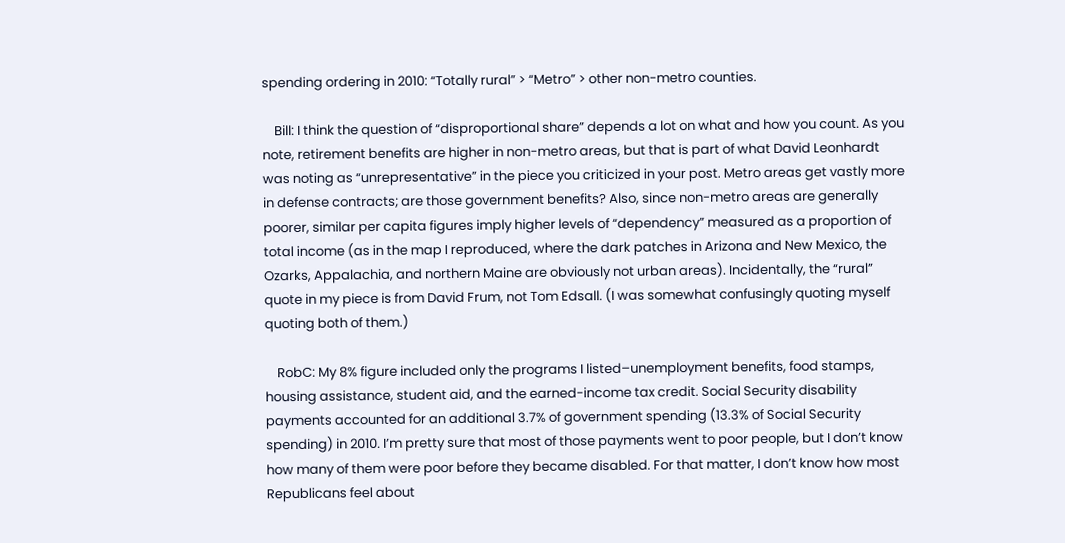spending ordering in 2010: “Totally rural” > “Metro” > other non-metro counties.

    Bill: I think the question of “disproportional share” depends a lot on what and how you count. As you note, retirement benefits are higher in non-metro areas, but that is part of what David Leonhardt was noting as “unrepresentative” in the piece you criticized in your post. Metro areas get vastly more in defense contracts; are those government benefits? Also, since non-metro areas are generally poorer, similar per capita figures imply higher levels of “dependency” measured as a proportion of total income (as in the map I reproduced, where the dark patches in Arizona and New Mexico, the Ozarks, Appalachia, and northern Maine are obviously not urban areas). Incidentally, the “rural” quote in my piece is from David Frum, not Tom Edsall. (I was somewhat confusingly quoting myself quoting both of them.)

    RobC: My 8% figure included only the programs I listed–unemployment benefits, food stamps, housing assistance, student aid, and the earned-income tax credit. Social Security disability payments accounted for an additional 3.7% of government spending (13.3% of Social Security spending) in 2010. I’m pretty sure that most of those payments went to poor people, but I don’t know how many of them were poor before they became disabled. For that matter, I don’t know how most Republicans feel about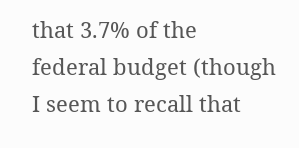that 3.7% of the federal budget (though I seem to recall that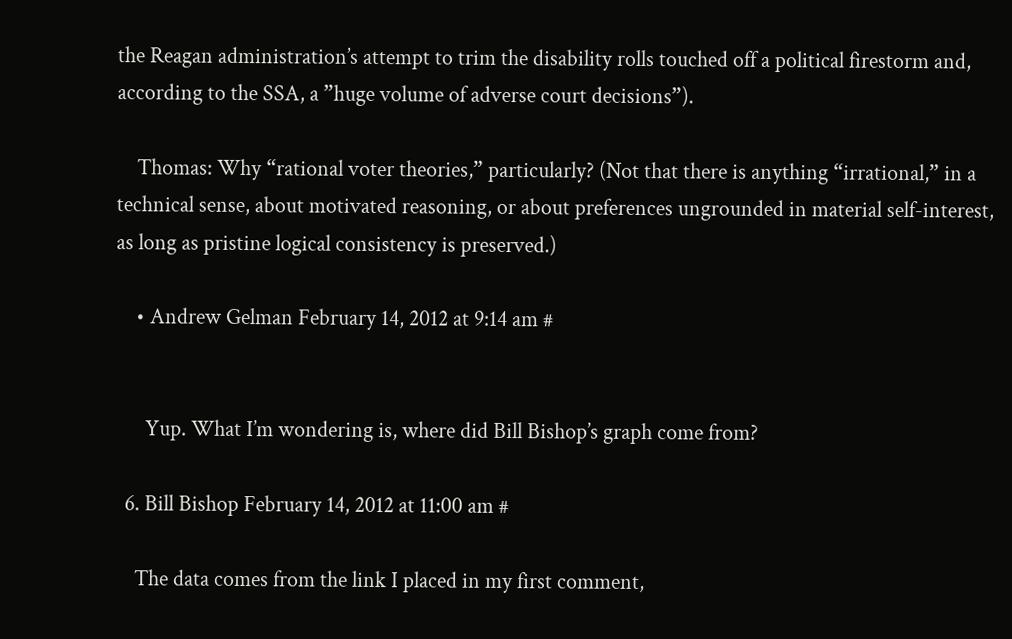the Reagan administration’s attempt to trim the disability rolls touched off a political firestorm and, according to the SSA, a ”huge volume of adverse court decisions”).

    Thomas: Why “rational voter theories,” particularly? (Not that there is anything “irrational,” in a technical sense, about motivated reasoning, or about preferences ungrounded in material self-interest, as long as pristine logical consistency is preserved.)

    • Andrew Gelman February 14, 2012 at 9:14 am #


      Yup. What I’m wondering is, where did Bill Bishop’s graph come from?

  6. Bill Bishop February 14, 2012 at 11:00 am #

    The data comes from the link I placed in my first comment,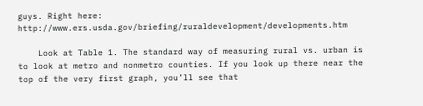guys. Right here: http://www.ers.usda.gov/briefing/ruraldevelopment/developments.htm

    Look at Table 1. The standard way of measuring rural vs. urban is to look at metro and nonmetro counties. If you look up there near the top of the very first graph, you’ll see that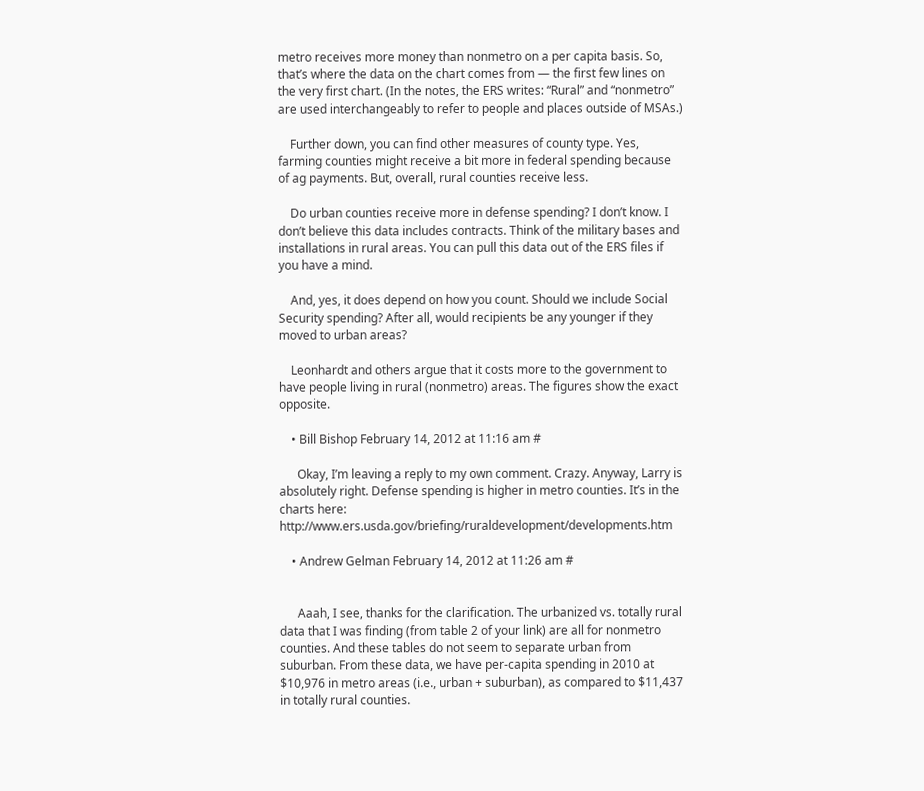metro receives more money than nonmetro on a per capita basis. So, that’s where the data on the chart comes from — the first few lines on the very first chart. (In the notes, the ERS writes: “Rural” and “nonmetro” are used interchangeably to refer to people and places outside of MSAs.)

    Further down, you can find other measures of county type. Yes, farming counties might receive a bit more in federal spending because of ag payments. But, overall, rural counties receive less.

    Do urban counties receive more in defense spending? I don’t know. I don’t believe this data includes contracts. Think of the military bases and installations in rural areas. You can pull this data out of the ERS files if you have a mind.

    And, yes, it does depend on how you count. Should we include Social Security spending? After all, would recipients be any younger if they moved to urban areas?

    Leonhardt and others argue that it costs more to the government to have people living in rural (nonmetro) areas. The figures show the exact opposite.

    • Bill Bishop February 14, 2012 at 11:16 am #

      Okay, I’m leaving a reply to my own comment. Crazy. Anyway, Larry is absolutely right. Defense spending is higher in metro counties. It’s in the charts here: http://www.ers.usda.gov/briefing/ruraldevelopment/developments.htm

    • Andrew Gelman February 14, 2012 at 11:26 am #


      Aaah, I see, thanks for the clarification. The urbanized vs. totally rural data that I was finding (from table 2 of your link) are all for nonmetro counties. And these tables do not seem to separate urban from suburban. From these data, we have per-capita spending in 2010 at $10,976 in metro areas (i.e., urban + suburban), as compared to $11,437 in totally rural counties.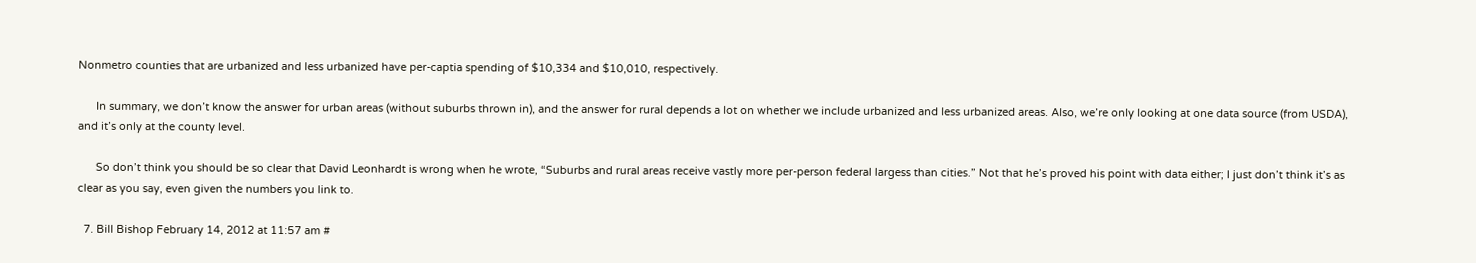Nonmetro counties that are urbanized and less urbanized have per-captia spending of $10,334 and $10,010, respectively.

      In summary, we don’t know the answer for urban areas (without suburbs thrown in), and the answer for rural depends a lot on whether we include urbanized and less urbanized areas. Also, we’re only looking at one data source (from USDA), and it’s only at the county level.

      So don’t think you should be so clear that David Leonhardt is wrong when he wrote, “Suburbs and rural areas receive vastly more per-person federal largess than cities.” Not that he’s proved his point with data either; I just don’t think it’s as clear as you say, even given the numbers you link to.

  7. Bill Bishop February 14, 2012 at 11:57 am #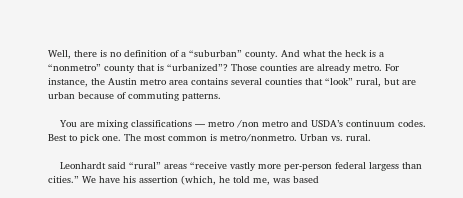Well, there is no definition of a “suburban” county. And what the heck is a “nonmetro” county that is “urbanized”? Those counties are already metro. For instance, the Austin metro area contains several counties that “look” rural, but are urban because of commuting patterns.

    You are mixing classifications — metro /non metro and USDA’s continuum codes. Best to pick one. The most common is metro/nonmetro. Urban vs. rural.

    Leonhardt said “rural” areas “receive vastly more per-person federal largess than cities.” We have his assertion (which, he told me, was based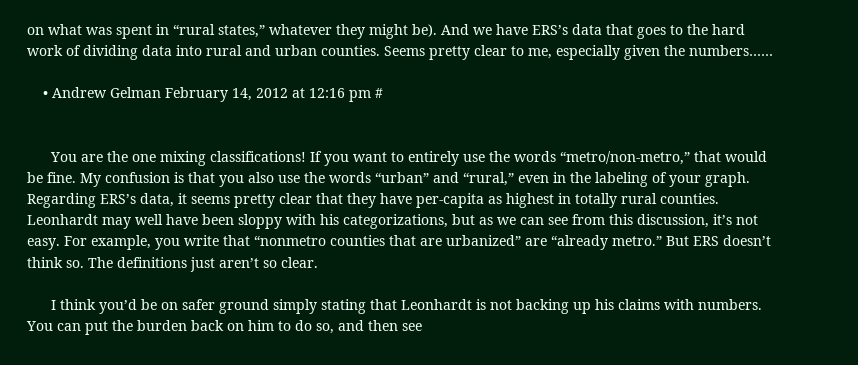on what was spent in “rural states,” whatever they might be). And we have ERS’s data that goes to the hard work of dividing data into rural and urban counties. Seems pretty clear to me, especially given the numbers……

    • Andrew Gelman February 14, 2012 at 12:16 pm #


      You are the one mixing classifications! If you want to entirely use the words “metro/non-metro,” that would be fine. My confusion is that you also use the words “urban” and “rural,” even in the labeling of your graph. Regarding ERS’s data, it seems pretty clear that they have per-capita as highest in totally rural counties. Leonhardt may well have been sloppy with his categorizations, but as we can see from this discussion, it’s not easy. For example, you write that “nonmetro counties that are urbanized” are “already metro.” But ERS doesn’t think so. The definitions just aren’t so clear.

      I think you’d be on safer ground simply stating that Leonhardt is not backing up his claims with numbers. You can put the burden back on him to do so, and then see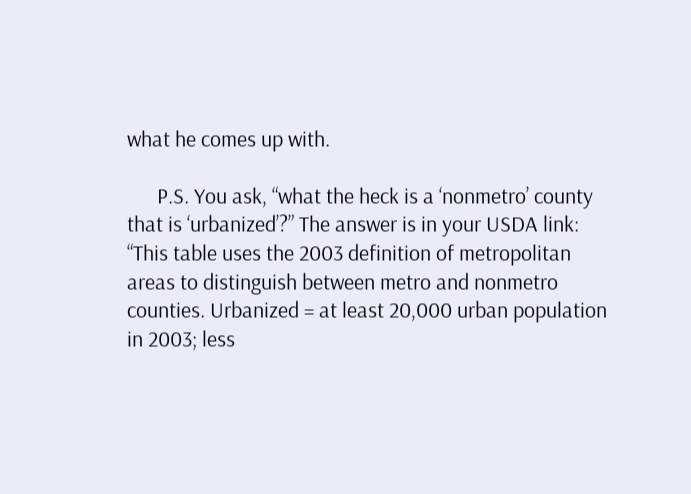what he comes up with.

      P.S. You ask, “what the heck is a ‘nonmetro’ county that is ‘urbanized’?” The answer is in your USDA link: “This table uses the 2003 definition of metropolitan areas to distinguish between metro and nonmetro counties. Urbanized = at least 20,000 urban population in 2003; less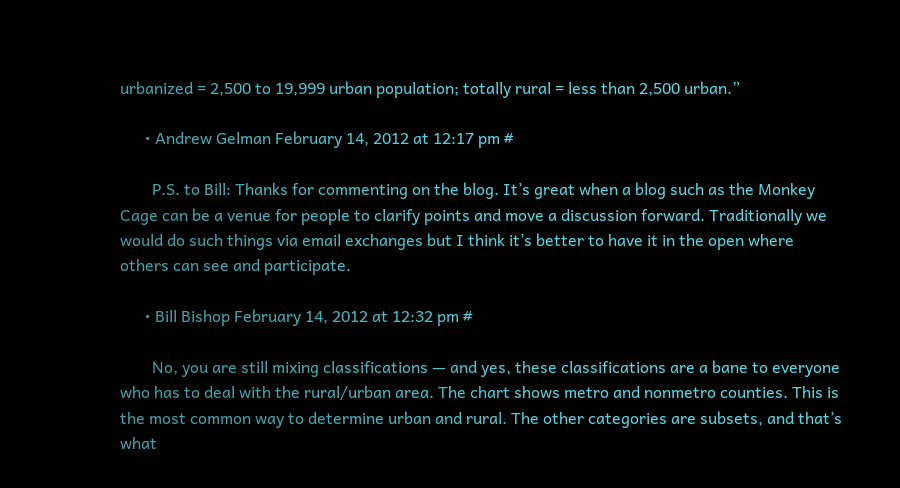urbanized = 2,500 to 19,999 urban population; totally rural = less than 2,500 urban.”

      • Andrew Gelman February 14, 2012 at 12:17 pm #

        P.S. to Bill: Thanks for commenting on the blog. It’s great when a blog such as the Monkey Cage can be a venue for people to clarify points and move a discussion forward. Traditionally we would do such things via email exchanges but I think it’s better to have it in the open where others can see and participate.

      • Bill Bishop February 14, 2012 at 12:32 pm #

        No, you are still mixing classifications — and yes, these classifications are a bane to everyone who has to deal with the rural/urban area. The chart shows metro and nonmetro counties. This is the most common way to determine urban and rural. The other categories are subsets, and that’s what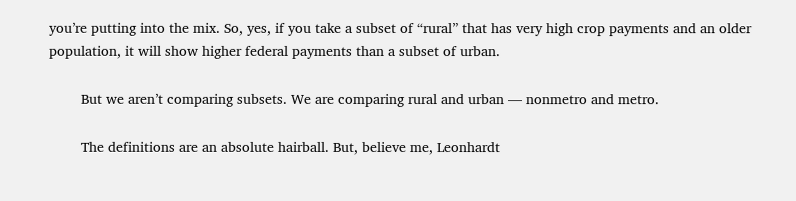you’re putting into the mix. So, yes, if you take a subset of “rural” that has very high crop payments and an older population, it will show higher federal payments than a subset of urban.

        But we aren’t comparing subsets. We are comparing rural and urban — nonmetro and metro.

        The definitions are an absolute hairball. But, believe me, Leonhardt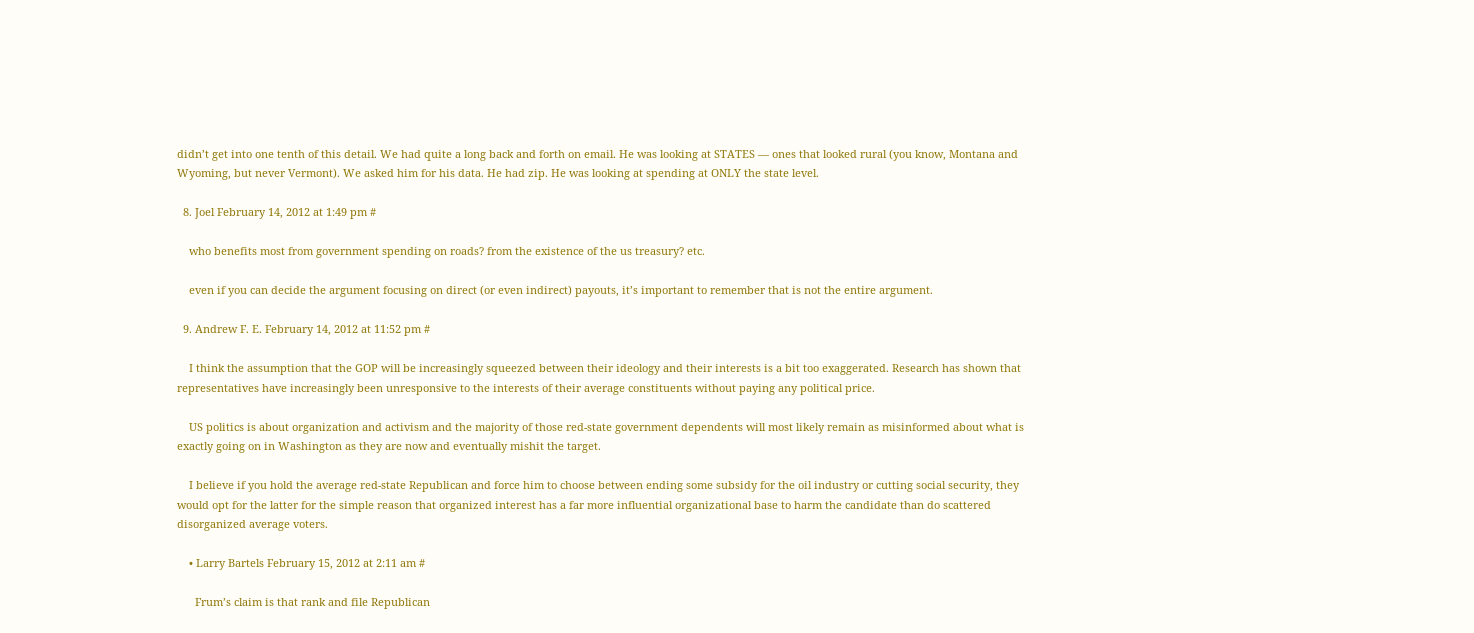didn’t get into one tenth of this detail. We had quite a long back and forth on email. He was looking at STATES — ones that looked rural (you know, Montana and Wyoming, but never Vermont). We asked him for his data. He had zip. He was looking at spending at ONLY the state level.

  8. Joel February 14, 2012 at 1:49 pm #

    who benefits most from government spending on roads? from the existence of the us treasury? etc.

    even if you can decide the argument focusing on direct (or even indirect) payouts, it’s important to remember that is not the entire argument.

  9. Andrew F. E. February 14, 2012 at 11:52 pm #

    I think the assumption that the GOP will be increasingly squeezed between their ideology and their interests is a bit too exaggerated. Research has shown that representatives have increasingly been unresponsive to the interests of their average constituents without paying any political price.

    US politics is about organization and activism and the majority of those red-state government dependents will most likely remain as misinformed about what is exactly going on in Washington as they are now and eventually mishit the target.

    I believe if you hold the average red-state Republican and force him to choose between ending some subsidy for the oil industry or cutting social security, they would opt for the latter for the simple reason that organized interest has a far more influential organizational base to harm the candidate than do scattered disorganized average voters.

    • Larry Bartels February 15, 2012 at 2:11 am #

      Frum’s claim is that rank and file Republican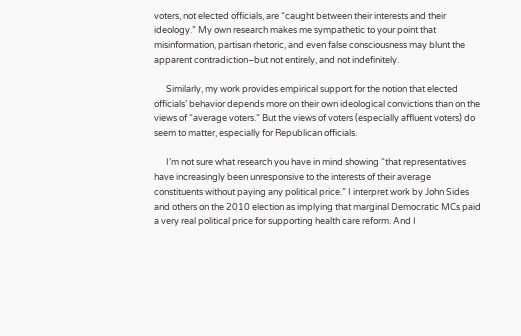voters, not elected officials, are “caught between their interests and their ideology.” My own research makes me sympathetic to your point that misinformation, partisan rhetoric, and even false consciousness may blunt the apparent contradiction–but not entirely, and not indefinitely.

      Similarly, my work provides empirical support for the notion that elected officials’ behavior depends more on their own ideological convictions than on the views of “average voters.” But the views of voters (especially affluent voters) do seem to matter, especially for Republican officials.

      I’m not sure what research you have in mind showing “that representatives have increasingly been unresponsive to the interests of their average constituents without paying any political price.” I interpret work by John Sides and others on the 2010 election as implying that marginal Democratic MCs paid a very real political price for supporting health care reform. And I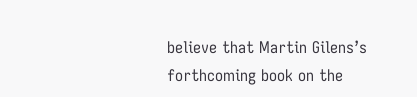believe that Martin Gilens’s forthcoming book on the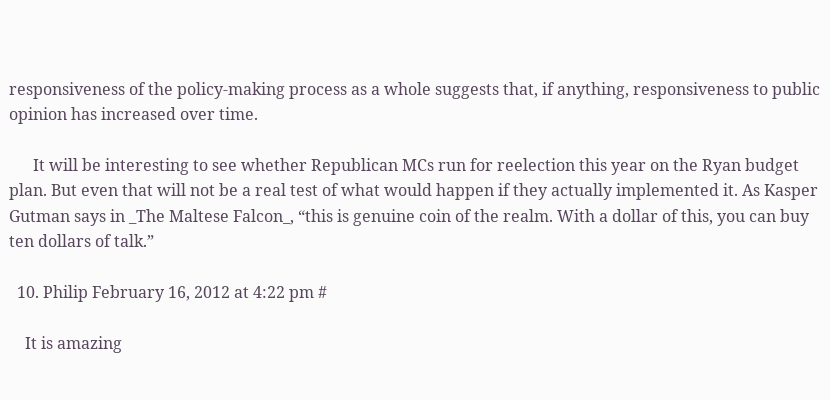responsiveness of the policy-making process as a whole suggests that, if anything, responsiveness to public opinion has increased over time.

      It will be interesting to see whether Republican MCs run for reelection this year on the Ryan budget plan. But even that will not be a real test of what would happen if they actually implemented it. As Kasper Gutman says in _The Maltese Falcon_, “this is genuine coin of the realm. With a dollar of this, you can buy ten dollars of talk.”

  10. Philip February 16, 2012 at 4:22 pm #

    It is amazing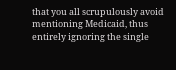that you all scrupulously avoid mentioning Medicaid, thus entirely ignoring the single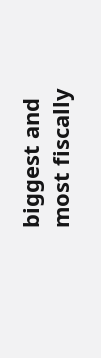biggest and most fiscally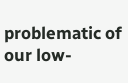problematic of our low-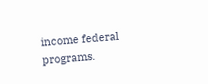income federal programs.